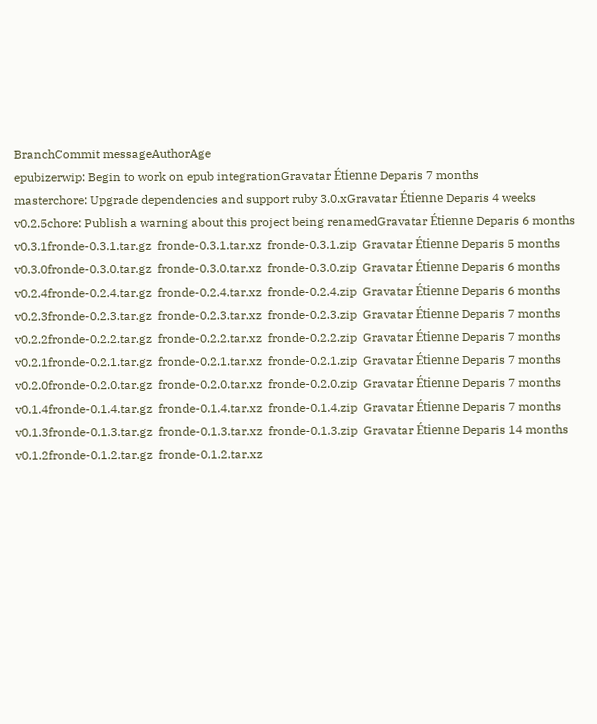BranchCommit messageAuthorAge
epubizerwip: Begin to work on epub integrationGravatar Étienne Deparis 7 months
masterchore: Upgrade dependencies and support ruby 3.0.xGravatar Étienne Deparis 4 weeks
v0.2.5chore: Publish a warning about this project being renamedGravatar Étienne Deparis 6 months
v0.3.1fronde-0.3.1.tar.gz  fronde-0.3.1.tar.xz  fronde-0.3.1.zip  Gravatar Étienne Deparis 5 months
v0.3.0fronde-0.3.0.tar.gz  fronde-0.3.0.tar.xz  fronde-0.3.0.zip  Gravatar Étienne Deparis 6 months
v0.2.4fronde-0.2.4.tar.gz  fronde-0.2.4.tar.xz  fronde-0.2.4.zip  Gravatar Étienne Deparis 6 months
v0.2.3fronde-0.2.3.tar.gz  fronde-0.2.3.tar.xz  fronde-0.2.3.zip  Gravatar Étienne Deparis 7 months
v0.2.2fronde-0.2.2.tar.gz  fronde-0.2.2.tar.xz  fronde-0.2.2.zip  Gravatar Étienne Deparis 7 months
v0.2.1fronde-0.2.1.tar.gz  fronde-0.2.1.tar.xz  fronde-0.2.1.zip  Gravatar Étienne Deparis 7 months
v0.2.0fronde-0.2.0.tar.gz  fronde-0.2.0.tar.xz  fronde-0.2.0.zip  Gravatar Étienne Deparis 7 months
v0.1.4fronde-0.1.4.tar.gz  fronde-0.1.4.tar.xz  fronde-0.1.4.zip  Gravatar Étienne Deparis 7 months
v0.1.3fronde-0.1.3.tar.gz  fronde-0.1.3.tar.xz  fronde-0.1.3.zip  Gravatar Étienne Deparis 14 months
v0.1.2fronde-0.1.2.tar.gz  fronde-0.1.2.tar.xz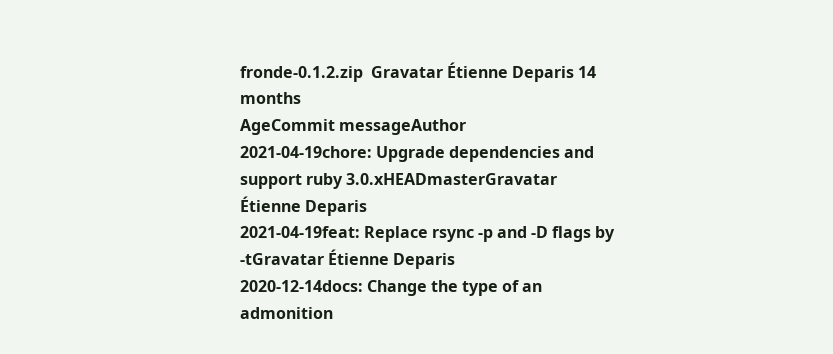fronde-0.1.2.zip  Gravatar Étienne Deparis 14 months
AgeCommit messageAuthor
2021-04-19chore: Upgrade dependencies and support ruby 3.0.xHEADmasterGravatar Étienne Deparis
2021-04-19feat: Replace rsync -p and -D flags by -tGravatar Étienne Deparis
2020-12-14docs: Change the type of an admonition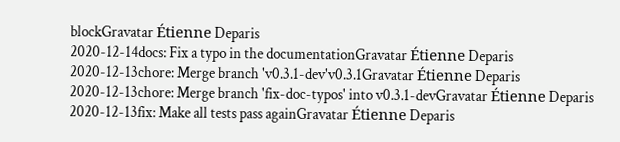blockGravatar Étienne Deparis
2020-12-14docs: Fix a typo in the documentationGravatar Étienne Deparis
2020-12-13chore: Merge branch 'v0.3.1-dev'v0.3.1Gravatar Étienne Deparis
2020-12-13chore: Merge branch 'fix-doc-typos' into v0.3.1-devGravatar Étienne Deparis
2020-12-13fix: Make all tests pass againGravatar Étienne Deparis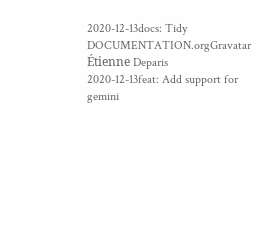2020-12-13docs: Tidy DOCUMENTATION.orgGravatar Étienne Deparis
2020-12-13feat: Add support for gemini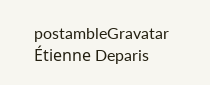postambleGravatar Étienne Deparis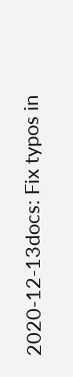2020-12-13docs: Fix typos in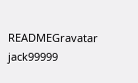READMEGravatar jack99999